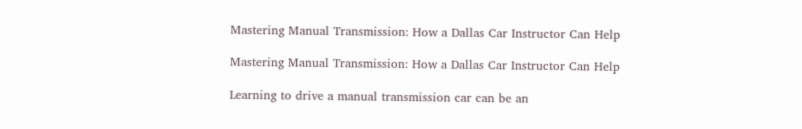Mastering Manual Transmission: How a Dallas Car Instructor Can Help

Mastering Manual Transmission: How a Dallas Car Instructor Can Help

Learning to drive a manual transmission car can be an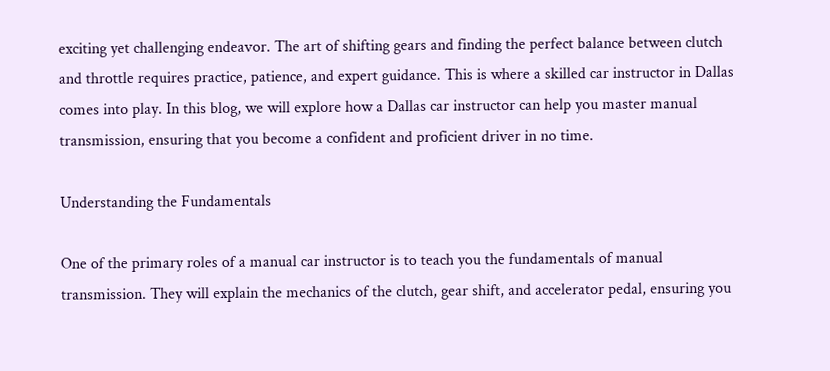exciting yet challenging endeavor. The art of shifting gears and finding the perfect balance between clutch and throttle requires practice, patience, and expert guidance. This is where a skilled car instructor in Dallas comes into play. In this blog, we will explore how a Dallas car instructor can help you master manual transmission, ensuring that you become a confident and proficient driver in no time.

Understanding the Fundamentals

One of the primary roles of a manual car instructor is to teach you the fundamentals of manual transmission. They will explain the mechanics of the clutch, gear shift, and accelerator pedal, ensuring you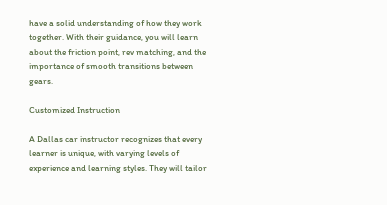have a solid understanding of how they work together. With their guidance, you will learn about the friction point, rev matching, and the importance of smooth transitions between gears.

Customized Instruction

A Dallas car instructor recognizes that every learner is unique, with varying levels of experience and learning styles. They will tailor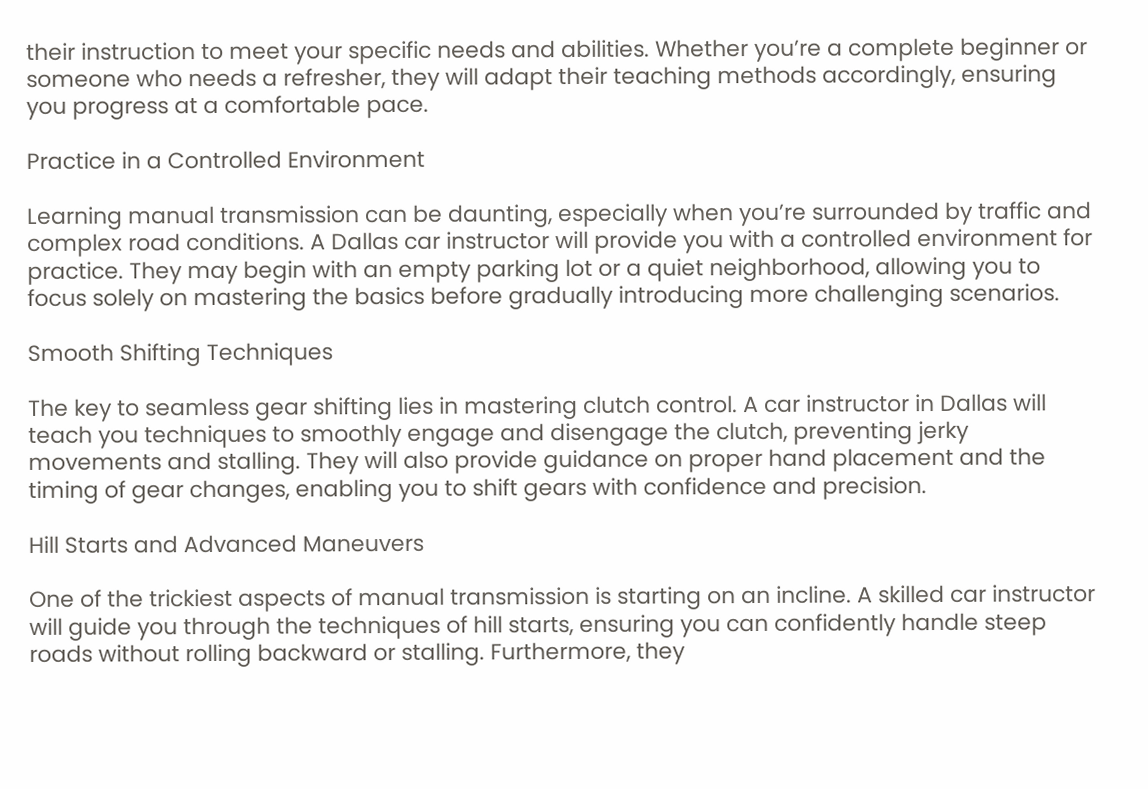their instruction to meet your specific needs and abilities. Whether you’re a complete beginner or someone who needs a refresher, they will adapt their teaching methods accordingly, ensuring you progress at a comfortable pace.

Practice in a Controlled Environment

Learning manual transmission can be daunting, especially when you’re surrounded by traffic and complex road conditions. A Dallas car instructor will provide you with a controlled environment for practice. They may begin with an empty parking lot or a quiet neighborhood, allowing you to focus solely on mastering the basics before gradually introducing more challenging scenarios.

Smooth Shifting Techniques

The key to seamless gear shifting lies in mastering clutch control. A car instructor in Dallas will teach you techniques to smoothly engage and disengage the clutch, preventing jerky movements and stalling. They will also provide guidance on proper hand placement and the timing of gear changes, enabling you to shift gears with confidence and precision.

Hill Starts and Advanced Maneuvers

One of the trickiest aspects of manual transmission is starting on an incline. A skilled car instructor will guide you through the techniques of hill starts, ensuring you can confidently handle steep roads without rolling backward or stalling. Furthermore, they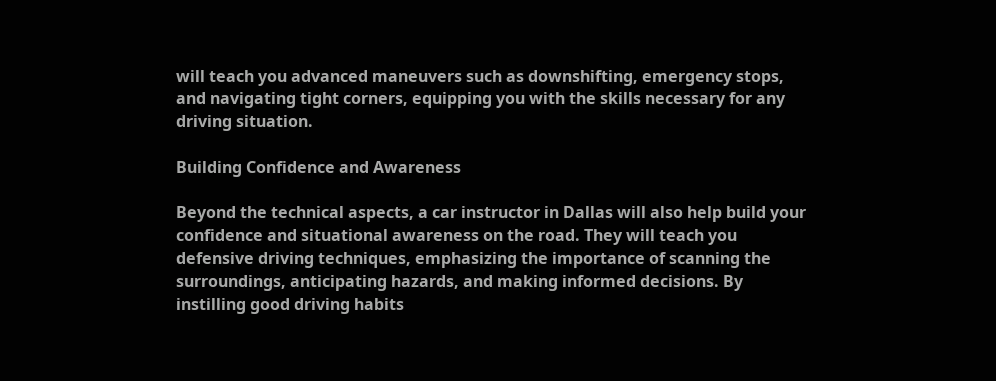will teach you advanced maneuvers such as downshifting, emergency stops, and navigating tight corners, equipping you with the skills necessary for any driving situation.

Building Confidence and Awareness

Beyond the technical aspects, a car instructor in Dallas will also help build your confidence and situational awareness on the road. They will teach you defensive driving techniques, emphasizing the importance of scanning the surroundings, anticipating hazards, and making informed decisions. By instilling good driving habits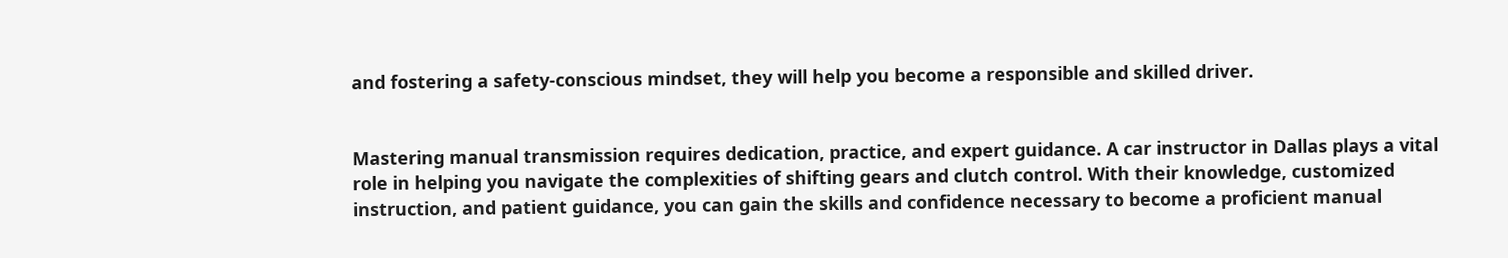and fostering a safety-conscious mindset, they will help you become a responsible and skilled driver.


Mastering manual transmission requires dedication, practice, and expert guidance. A car instructor in Dallas plays a vital role in helping you navigate the complexities of shifting gears and clutch control. With their knowledge, customized instruction, and patient guidance, you can gain the skills and confidence necessary to become a proficient manual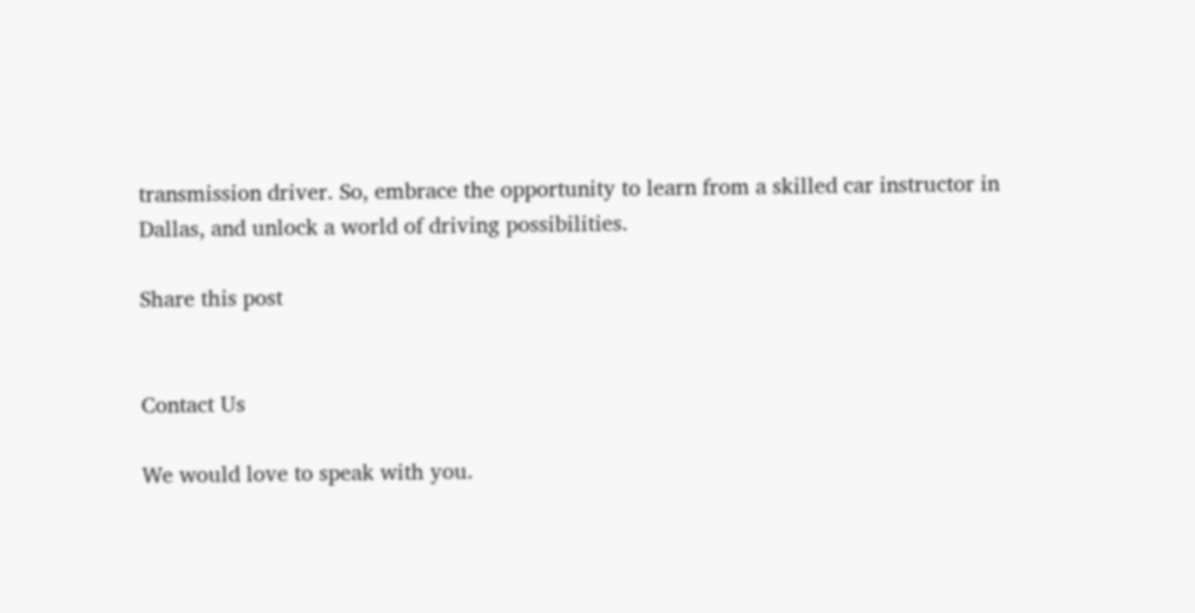transmission driver. So, embrace the opportunity to learn from a skilled car instructor in Dallas, and unlock a world of driving possibilities.

Share this post


Contact Us

We would love to speak with you.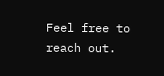Feel free to reach out.